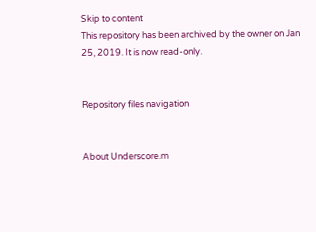Skip to content
This repository has been archived by the owner on Jan 25, 2019. It is now read-only.


Repository files navigation


About Underscore.m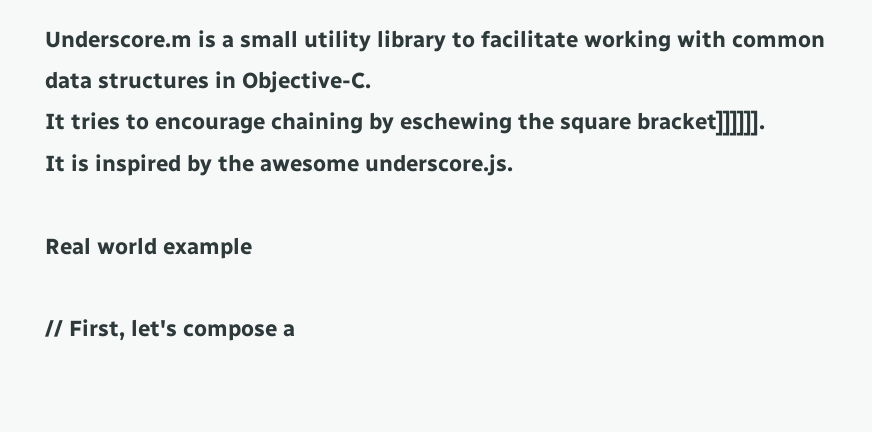Underscore.m is a small utility library to facilitate working with common data structures in Objective-C.
It tries to encourage chaining by eschewing the square bracket]]]]]].
It is inspired by the awesome underscore.js.

Real world example

// First, let's compose a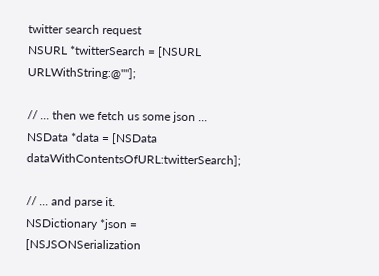twitter search request
NSURL *twitterSearch = [NSURL URLWithString:@""];

// ... then we fetch us some json ...
NSData *data = [NSData dataWithContentsOfURL:twitterSearch];

// ... and parse it.
NSDictionary *json = [NSJSONSerialization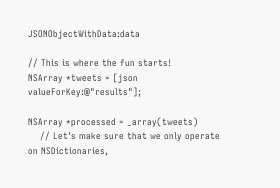JSONObjectWithData:data

// This is where the fun starts!
NSArray *tweets = [json valueForKey:@"results"];

NSArray *processed = _array(tweets)
    // Let's make sure that we only operate on NSDictionaries,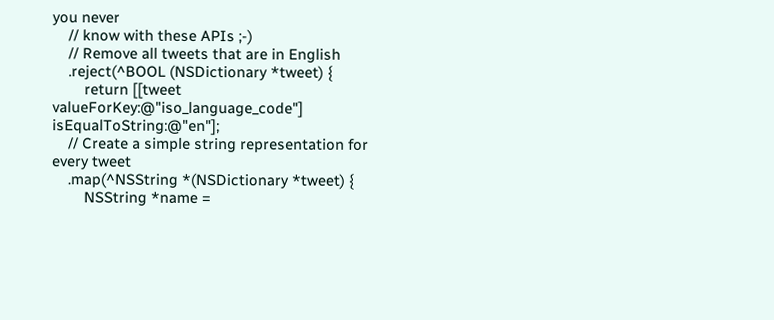you never
    // know with these APIs ;-)
    // Remove all tweets that are in English
    .reject(^BOOL (NSDictionary *tweet) {
        return [[tweet valueForKey:@"iso_language_code"] isEqualToString:@"en"];
    // Create a simple string representation for every tweet
    .map(^NSString *(NSDictionary *tweet) {
        NSString *name =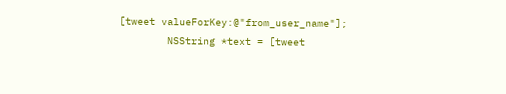[tweet valueForKey:@"from_user_name"];
        NSString *text = [tweet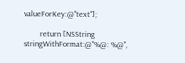valueForKey:@"text"];

        return [NSString stringWithFormat:@"%@: %@",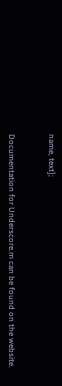name, text];


Documentation for Underscore.m can be found on the website.